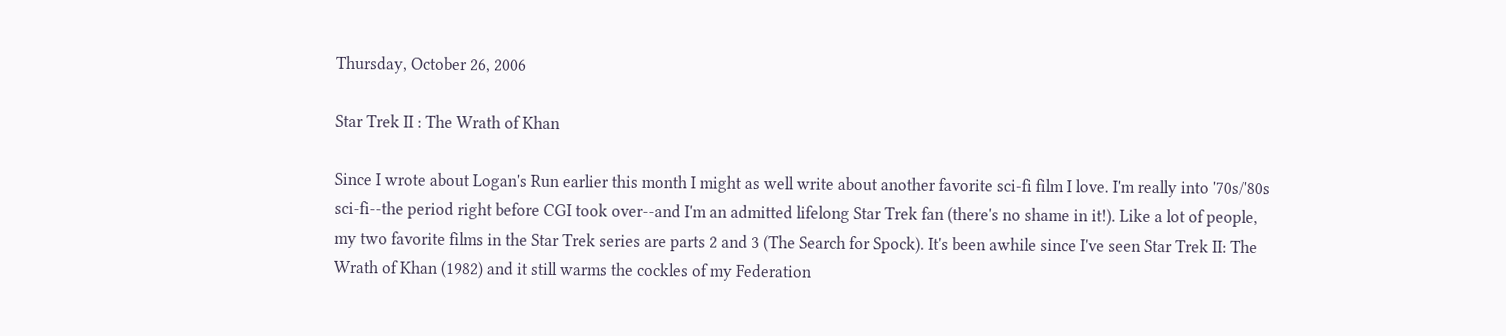Thursday, October 26, 2006

Star Trek II : The Wrath of Khan

Since I wrote about Logan's Run earlier this month I might as well write about another favorite sci-fi film I love. I'm really into '70s/'80s sci-fi--the period right before CGI took over--and I'm an admitted lifelong Star Trek fan (there's no shame in it!). Like a lot of people, my two favorite films in the Star Trek series are parts 2 and 3 (The Search for Spock). It's been awhile since I've seen Star Trek II: The Wrath of Khan (1982) and it still warms the cockles of my Federation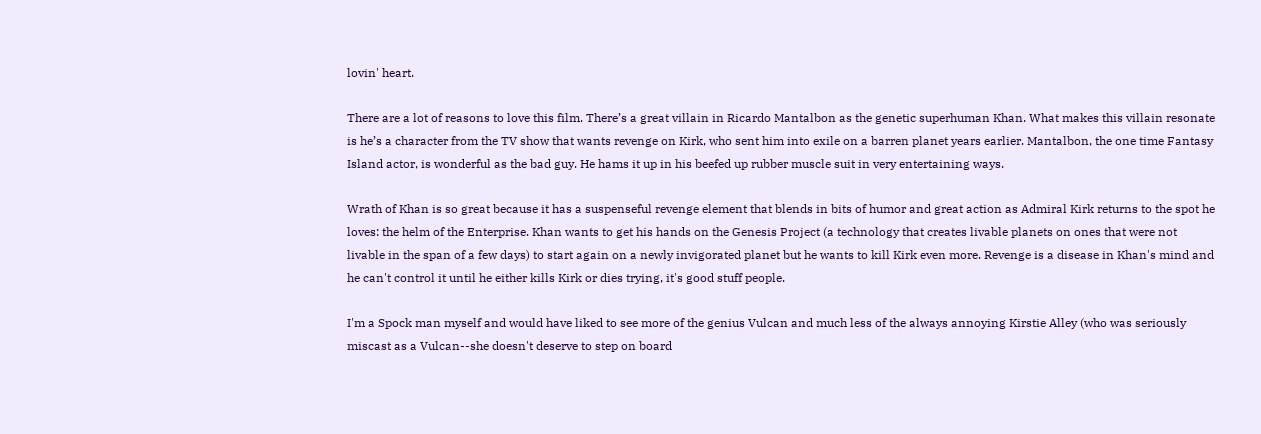lovin' heart.

There are a lot of reasons to love this film. There’s a great villain in Ricardo Mantalbon as the genetic superhuman Khan. What makes this villain resonate is he’s a character from the TV show that wants revenge on Kirk, who sent him into exile on a barren planet years earlier. Mantalbon, the one time Fantasy Island actor, is wonderful as the bad guy. He hams it up in his beefed up rubber muscle suit in very entertaining ways.

Wrath of Khan is so great because it has a suspenseful revenge element that blends in bits of humor and great action as Admiral Kirk returns to the spot he loves: the helm of the Enterprise. Khan wants to get his hands on the Genesis Project (a technology that creates livable planets on ones that were not livable in the span of a few days) to start again on a newly invigorated planet but he wants to kill Kirk even more. Revenge is a disease in Khan's mind and he can't control it until he either kills Kirk or dies trying, it's good stuff people.

I'm a Spock man myself and would have liked to see more of the genius Vulcan and much less of the always annoying Kirstie Alley (who was seriously miscast as a Vulcan--she doesn't deserve to step on board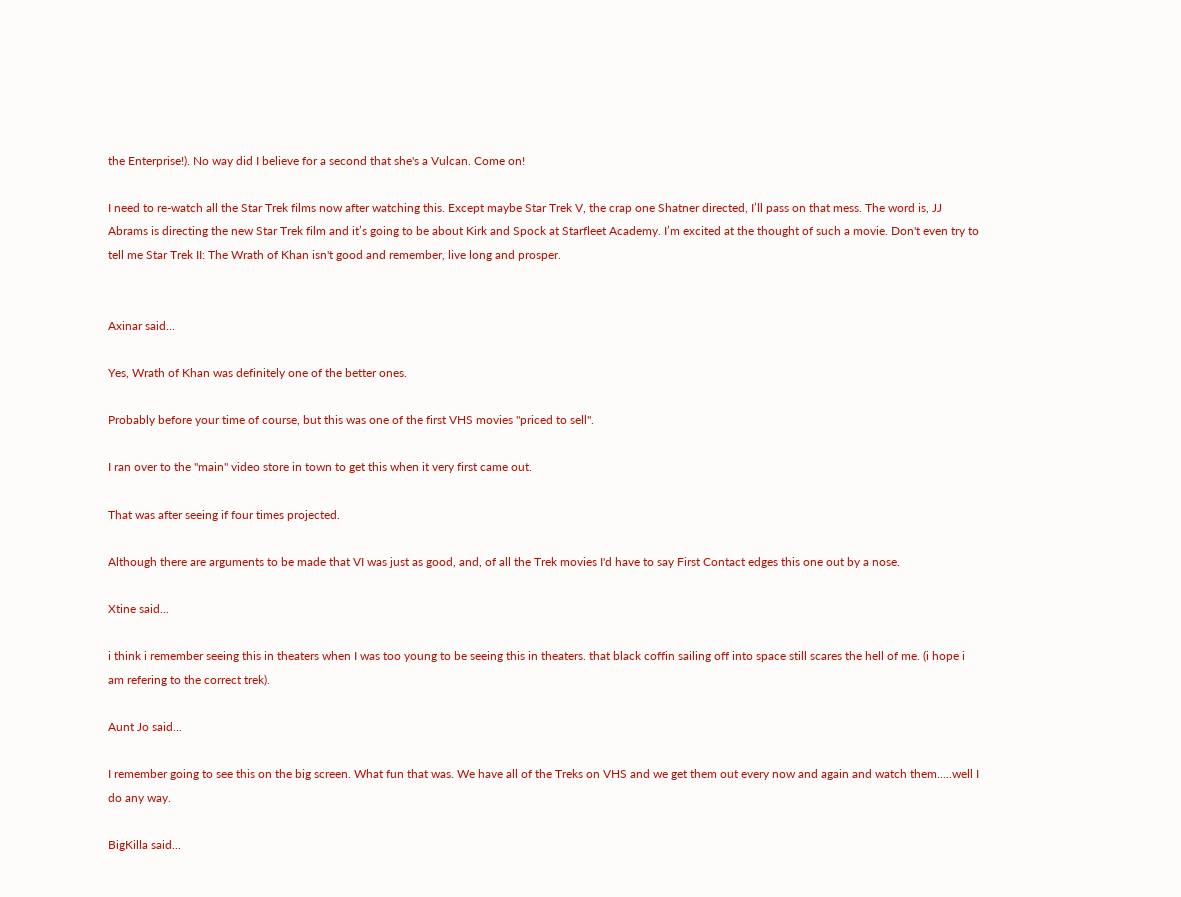the Enterprise!). No way did I believe for a second that she's a Vulcan. Come on!

I need to re-watch all the Star Trek films now after watching this. Except maybe Star Trek V, the crap one Shatner directed, I’ll pass on that mess. The word is, JJ Abrams is directing the new Star Trek film and it’s going to be about Kirk and Spock at Starfleet Academy. I’m excited at the thought of such a movie. Don't even try to tell me Star Trek II: The Wrath of Khan isn't good and remember, live long and prosper.


Axinar said...

Yes, Wrath of Khan was definitely one of the better ones.

Probably before your time of course, but this was one of the first VHS movies "priced to sell".

I ran over to the "main" video store in town to get this when it very first came out.

That was after seeing if four times projected.

Although there are arguments to be made that VI was just as good, and, of all the Trek movies I'd have to say First Contact edges this one out by a nose.

Xtine said...

i think i remember seeing this in theaters when I was too young to be seeing this in theaters. that black coffin sailing off into space still scares the hell of me. (i hope i am refering to the correct trek).

Aunt Jo said...

I remember going to see this on the big screen. What fun that was. We have all of the Treks on VHS and we get them out every now and again and watch them.....well I do any way.

BigKilla said...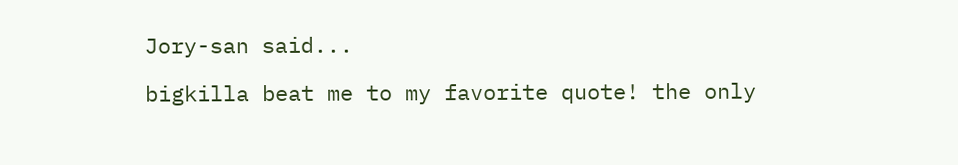Jory-san said...

bigkilla beat me to my favorite quote! the only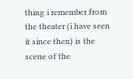thing i remember from the theater (i have seen it since then) is the scene of the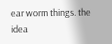ear worm things. the idea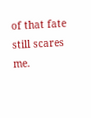of that fate still scares me.